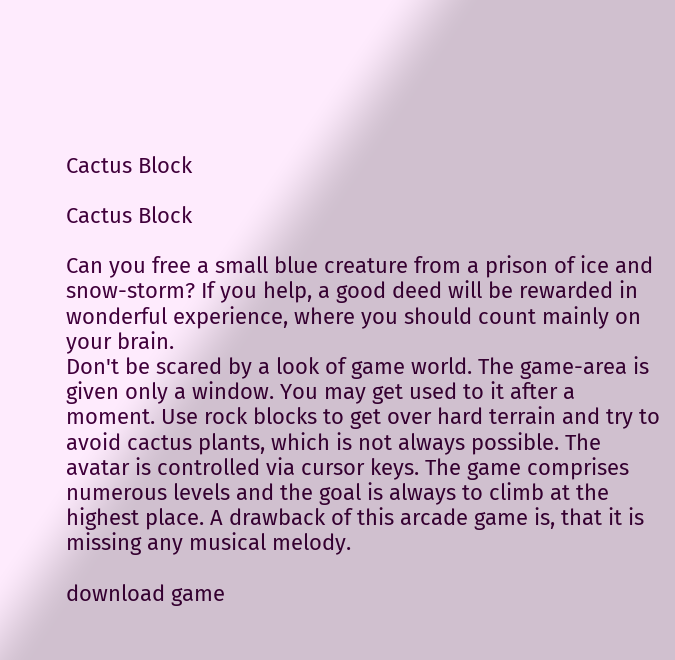Cactus Block

Cactus Block

Can you free a small blue creature from a prison of ice and snow-storm? If you help, a good deed will be rewarded in wonderful experience, where you should count mainly on your brain.
Don't be scared by a look of game world. The game-area is given only a window. You may get used to it after a moment. Use rock blocks to get over hard terrain and try to avoid cactus plants, which is not always possible. The avatar is controlled via cursor keys. The game comprises numerous levels and the goal is always to climb at the highest place. A drawback of this arcade game is, that it is missing any musical melody.

download game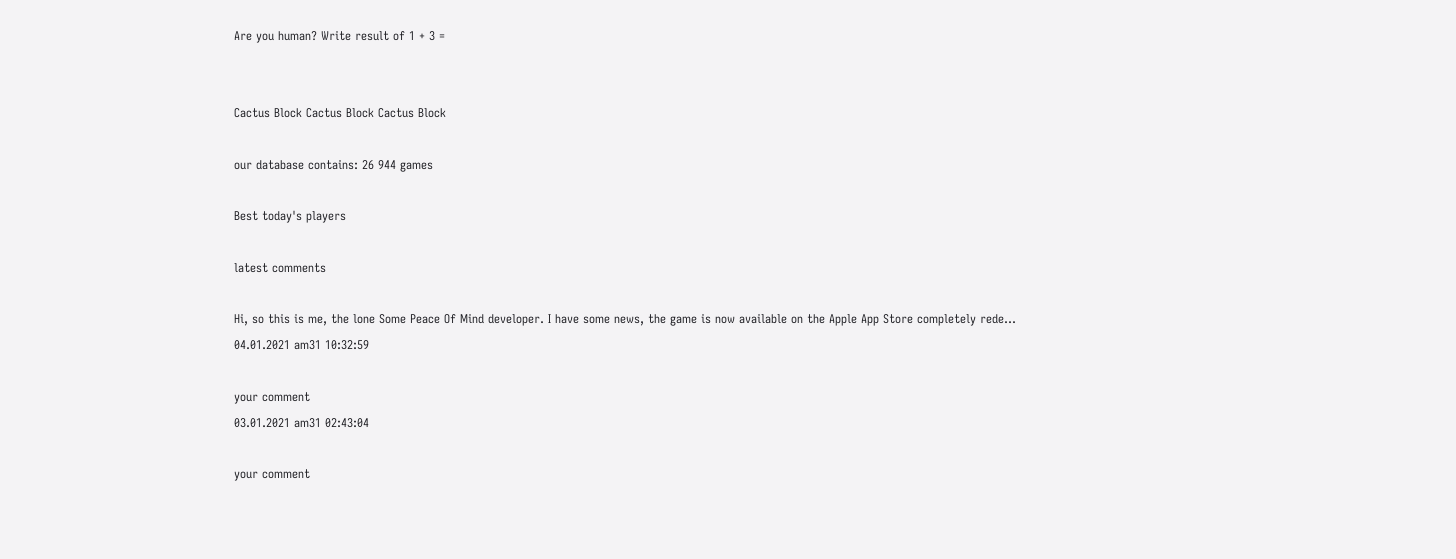Are you human? Write result of 1 + 3 =


Cactus Block Cactus Block Cactus Block

our database contains: 26 944 games

Best today's players

latest comments

Hi, so this is me, the lone Some Peace Of Mind developer. I have some news, the game is now available on the Apple App Store completely rede...
04.01.2021 am31 10:32:59

your comment
03.01.2021 am31 02:43:04

your comment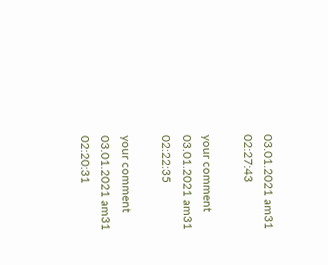03.01.2021 am31 02:27:43

your comment
03.01.2021 am31 02:22:35

your comment
03.01.2021 am31 02:20:31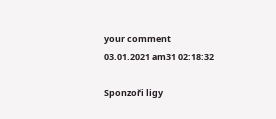your comment
03.01.2021 am31 02:18:32

Sponzoři ligy